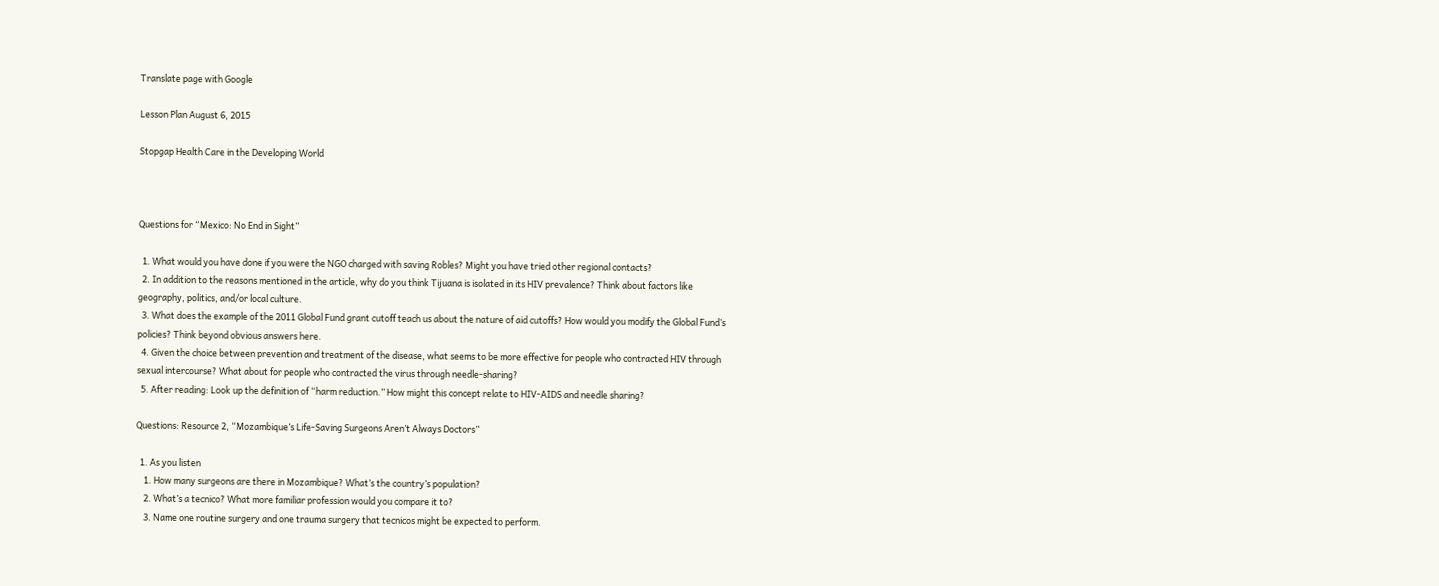Translate page with Google

Lesson Plan August 6, 2015

Stopgap Health Care in the Developing World



Questions for “Mexico: No End in Sight”

  1. What would you have done if you were the NGO charged with saving Robles? Might you have tried other regional contacts?
  2. In addition to the reasons mentioned in the article, why do you think Tijuana is isolated in its HIV prevalence? Think about factors like geography, politics, and/or local culture.
  3. What does the example of the 2011 Global Fund grant cutoff teach us about the nature of aid cutoffs? How would you modify the Global Fund’s policies? Think beyond obvious answers here.
  4. Given the choice between prevention and treatment of the disease, what seems to be more effective for people who contracted HIV through sexual intercourse? What about for people who contracted the virus through needle-sharing?
  5. After reading: Look up the definition of “harm reduction.” How might this concept relate to HIV-AIDS and needle sharing?

Questions: Resource 2, “Mozambique’s Life-Saving Surgeons Aren’t Always Doctors”

  1. As you listen
    1. How many surgeons are there in Mozambique? What’s the country’s population?
    2. What’s a tecnico? What more familiar profession would you compare it to?
    3. Name one routine surgery and one trauma surgery that tecnicos might be expected to perform.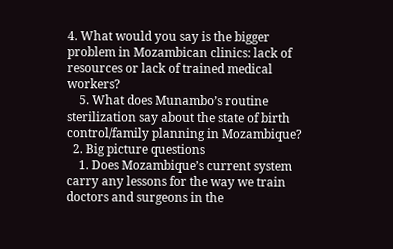4. What would you say is the bigger problem in Mozambican clinics: lack of resources or lack of trained medical workers?
    5. What does Munambo’s routine sterilization say about the state of birth control/family planning in Mozambique?
  2. Big picture questions
    1. Does Mozambique’s current system carry any lessons for the way we train doctors and surgeons in the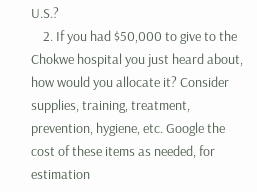U.S.?
    2. If you had $50,000 to give to the Chokwe hospital you just heard about, how would you allocate it? Consider supplies, training, treatment, prevention, hygiene, etc. Google the cost of these items as needed, for estimation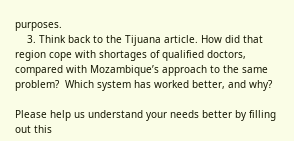purposes.
    3. Think back to the Tijuana article. How did that region cope with shortages of qualified doctors, compared with Mozambique’s approach to the same problem?  Which system has worked better, and why?

Please help us understand your needs better by filling out this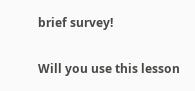brief survey!

Will you use this lesson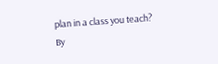plan in a class you teach?
By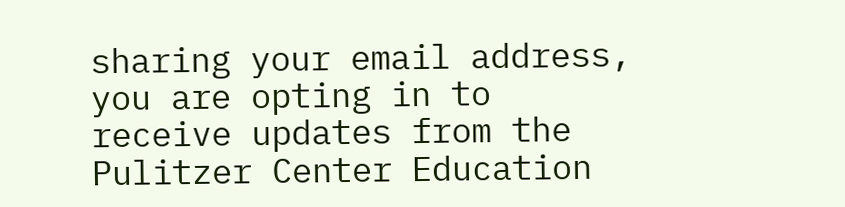sharing your email address, you are opting in to receive updates from the Pulitzer Center Education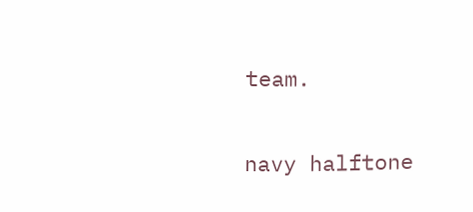team.


navy halftone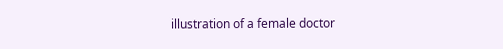illustration of a female doctor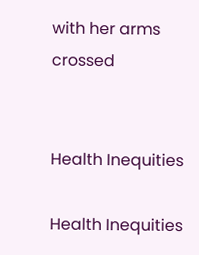with her arms crossed


Health Inequities

Health Inequities